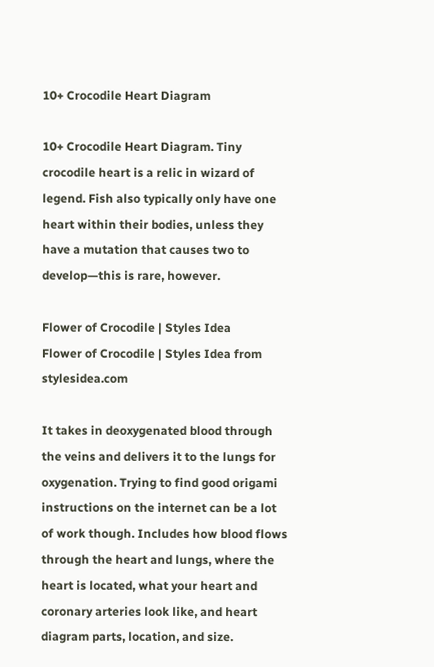10+ Crocodile Heart Diagram

10+ Crocodile Heart Diagram. Tiny crocodile heart is a relic in wizard of legend. Fish also typically only have one heart within their bodies, unless they have a mutation that causes two to develop—this is rare, however.

Flower of Crocodile | Styles Idea
Flower of Crocodile | Styles Idea from stylesidea.com

It takes in deoxygenated blood through the veins and delivers it to the lungs for oxygenation. Trying to find good origami instructions on the internet can be a lot of work though. Includes how blood flows through the heart and lungs, where the heart is located, what your heart and coronary arteries look like, and heart diagram parts, location, and size.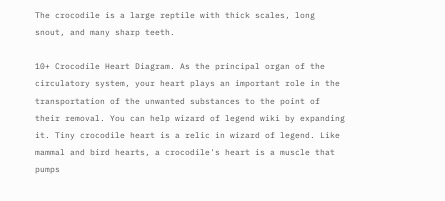The crocodile is a large reptile with thick scales, long snout, and many sharp teeth.

10+ Crocodile Heart Diagram. As the principal organ of the circulatory system, your heart plays an important role in the transportation of the unwanted substances to the point of their removal. You can help wizard of legend wiki by expanding it. Tiny crocodile heart is a relic in wizard of legend. Like mammal and bird hearts, a crocodile's heart is a muscle that pumps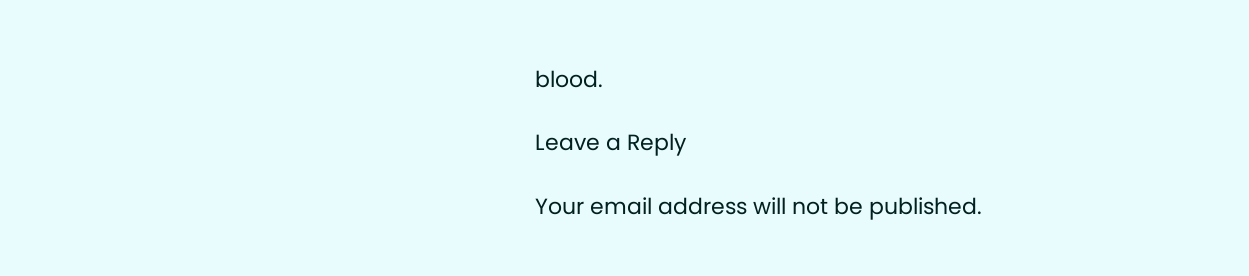blood.

Leave a Reply

Your email address will not be published.